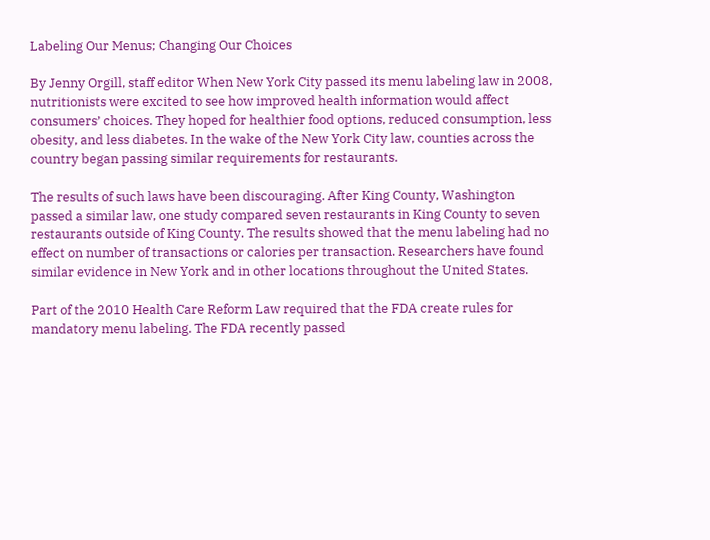Labeling Our Menus; Changing Our Choices

By Jenny Orgill, staff editor When New York City passed its menu labeling law in 2008, nutritionists were excited to see how improved health information would affect consumers’ choices. They hoped for healthier food options, reduced consumption, less obesity, and less diabetes. In the wake of the New York City law, counties across the country began passing similar requirements for restaurants.

The results of such laws have been discouraging. After King County, Washington passed a similar law, one study compared seven restaurants in King County to seven restaurants outside of King County. The results showed that the menu labeling had no effect on number of transactions or calories per transaction. Researchers have found similar evidence in New York and in other locations throughout the United States.

Part of the 2010 Health Care Reform Law required that the FDA create rules for mandatory menu labeling. The FDA recently passed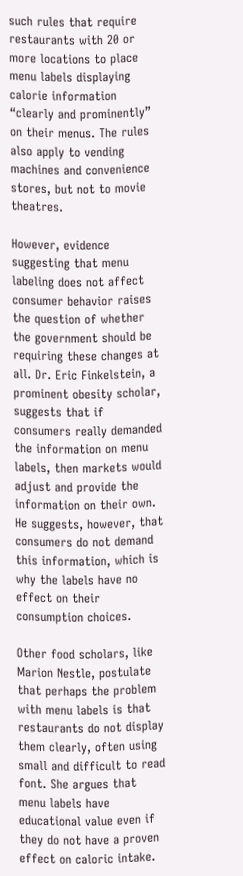such rules that require restaurants with 20 or more locations to place menu labels displaying calorie information “clearly and prominently” on their menus. The rules also apply to vending machines and convenience stores, but not to movie theatres.

However, evidence suggesting that menu labeling does not affect consumer behavior raises the question of whether the government should be requiring these changes at all. Dr. Eric Finkelstein, a prominent obesity scholar, suggests that if consumers really demanded the information on menu labels, then markets would adjust and provide the information on their own. He suggests, however, that consumers do not demand this information, which is why the labels have no effect on their consumption choices.

Other food scholars, like Marion Nestle, postulate that perhaps the problem with menu labels is that restaurants do not display them clearly, often using small and difficult to read font. She argues that menu labels have educational value even if they do not have a proven effect on caloric intake.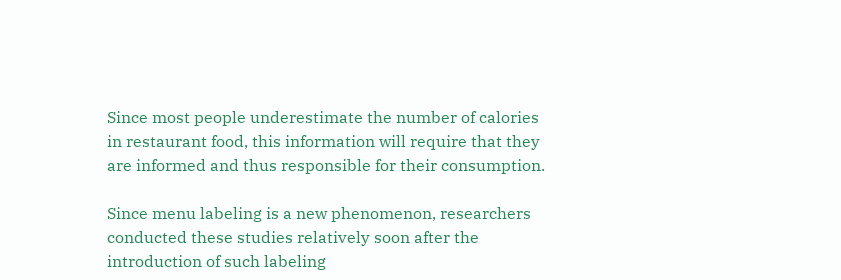Since most people underestimate the number of calories in restaurant food, this information will require that they are informed and thus responsible for their consumption.

Since menu labeling is a new phenomenon, researchers conducted these studies relatively soon after the introduction of such labeling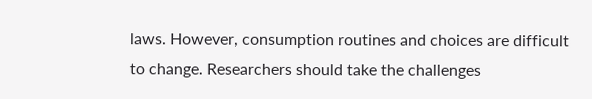laws. However, consumption routines and choices are difficult to change. Researchers should take the challenges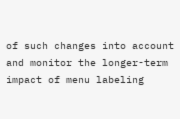of such changes into account and monitor the longer-term impact of menu labeling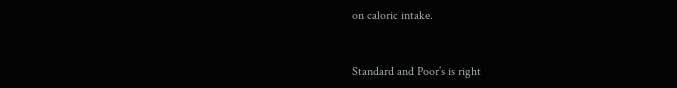on caloric intake.


Standard and Poor’s is right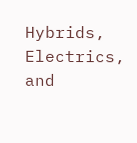Hybrids, Electrics, and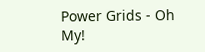Power Grids - Oh My!